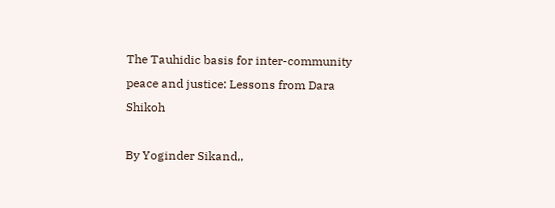The Tauhidic basis for inter-community peace and justice: Lessons from Dara Shikoh

By Yoginder Sikand,,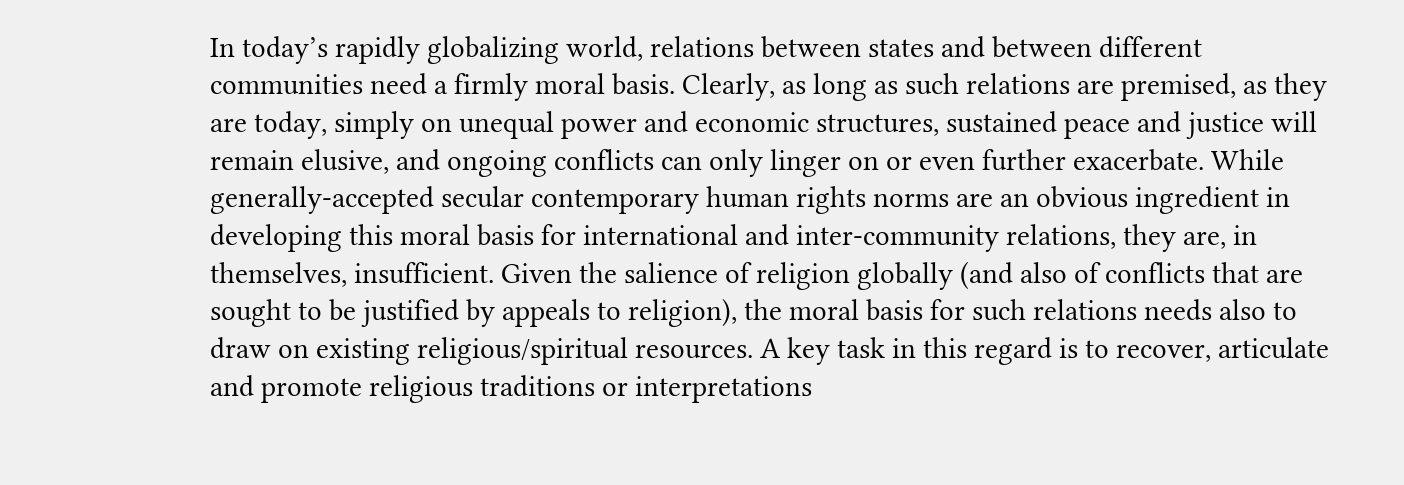In today’s rapidly globalizing world, relations between states and between different communities need a firmly moral basis. Clearly, as long as such relations are premised, as they are today, simply on unequal power and economic structures, sustained peace and justice will remain elusive, and ongoing conflicts can only linger on or even further exacerbate. While generally-accepted secular contemporary human rights norms are an obvious ingredient in developing this moral basis for international and inter-community relations, they are, in themselves, insufficient. Given the salience of religion globally (and also of conflicts that are sought to be justified by appeals to religion), the moral basis for such relations needs also to draw on existing religious/spiritual resources. A key task in this regard is to recover, articulate and promote religious traditions or interpretations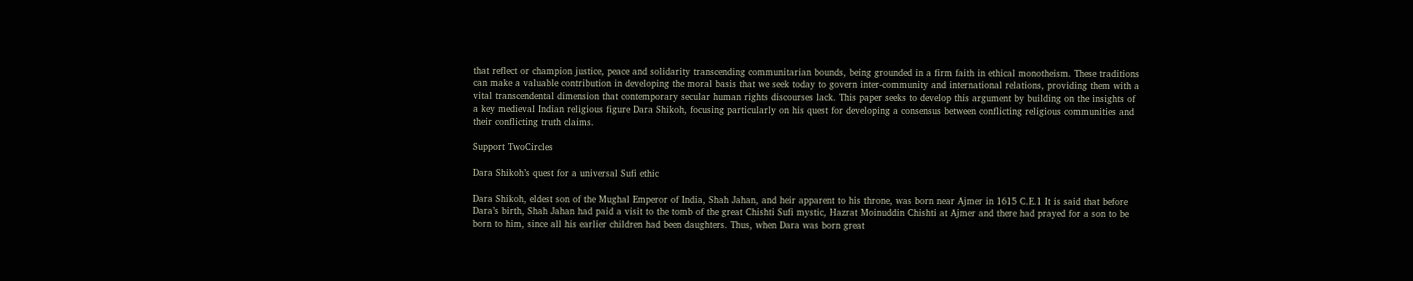that reflect or champion justice, peace and solidarity transcending communitarian bounds, being grounded in a firm faith in ethical monotheism. These traditions can make a valuable contribution in developing the moral basis that we seek today to govern inter-community and international relations, providing them with a vital transcendental dimension that contemporary secular human rights discourses lack. This paper seeks to develop this argument by building on the insights of a key medieval Indian religious figure Dara Shikoh, focusing particularly on his quest for developing a consensus between conflicting religious communities and their conflicting truth claims.

Support TwoCircles

Dara Shikoh’s quest for a universal Sufi ethic

Dara Shikoh, eldest son of the Mughal Emperor of India, Shah Jahan, and heir apparent to his throne, was born near Ajmer in 1615 C.E.1 It is said that before Dara’s birth, Shah Jahan had paid a visit to the tomb of the great Chishti Sufi mystic, Hazrat Moinuddin Chishti at Ajmer and there had prayed for a son to be born to him, since all his earlier children had been daughters. Thus, when Dara was born great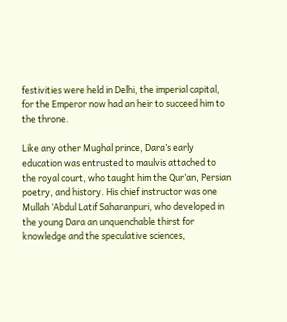festivities were held in Delhi, the imperial capital, for the Emperor now had an heir to succeed him to the throne.

Like any other Mughal prince, Dara’s early education was entrusted to maulvis attached to the royal court, who taught him the Qur’an, Persian poetry, and history. His chief instructor was one Mullah ‘Abdul Latif Saharanpuri, who developed in the young Dara an unquenchable thirst for knowledge and the speculative sciences,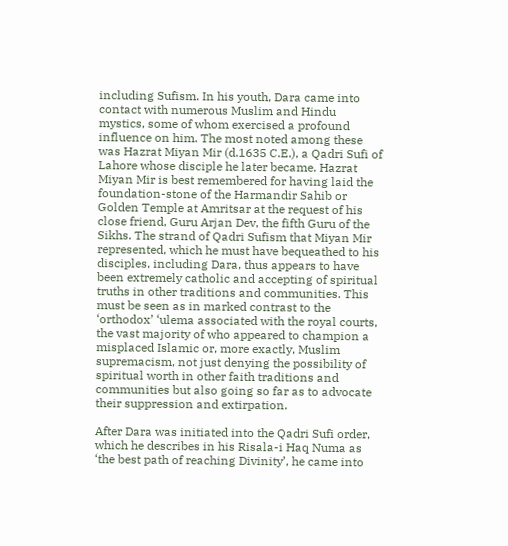including Sufism. In his youth, Dara came into contact with numerous Muslim and Hindu mystics, some of whom exercised a profound influence on him. The most noted among these was Hazrat Miyan Mir (d.1635 C.E.), a Qadri Sufi of Lahore whose disciple he later became. Hazrat Miyan Mir is best remembered for having laid the foundation-stone of the Harmandir Sahib or Golden Temple at Amritsar at the request of his close friend, Guru Arjan Dev, the fifth Guru of the Sikhs. The strand of Qadri Sufism that Miyan Mir represented, which he must have bequeathed to his disciples, including Dara, thus appears to have been extremely catholic and accepting of spiritual truths in other traditions and communities. This must be seen as in marked contrast to the ‘orthodox’ ‘ulema associated with the royal courts, the vast majority of who appeared to champion a misplaced Islamic or, more exactly, Muslim supremacism, not just denying the possibility of spiritual worth in other faith traditions and communities but also going so far as to advocate their suppression and extirpation.

After Dara was initiated into the Qadri Sufi order, which he describes in his Risala-i Haq Numa as ‘the best path of reaching Divinity’, he came into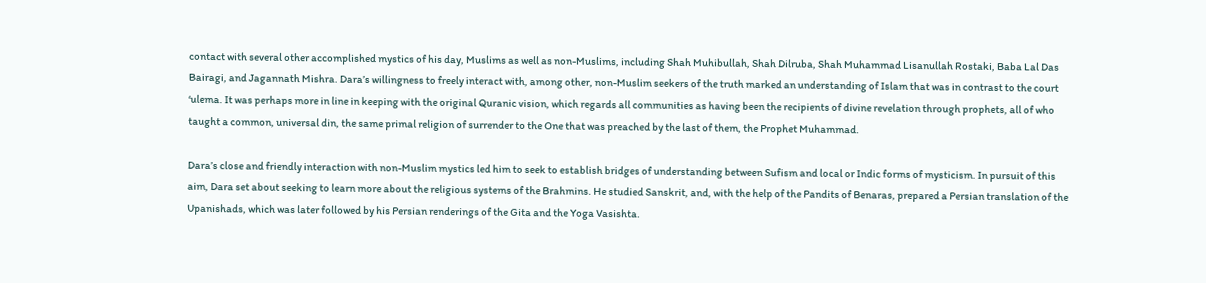contact with several other accomplished mystics of his day, Muslims as well as non-Muslims, including Shah Muhibullah, Shah Dilruba, Shah Muhammad Lisanullah Rostaki, Baba Lal Das Bairagi, and Jagannath Mishra. Dara’s willingness to freely interact with, among other, non-Muslim seekers of the truth marked an understanding of Islam that was in contrast to the court ‘ulema. It was perhaps more in line in keeping with the original Quranic vision, which regards all communities as having been the recipients of divine revelation through prophets, all of who taught a common, universal din, the same primal religion of surrender to the One that was preached by the last of them, the Prophet Muhammad.

Dara’s close and friendly interaction with non-Muslim mystics led him to seek to establish bridges of understanding between Sufism and local or Indic forms of mysticism. In pursuit of this aim, Dara set about seeking to learn more about the religious systems of the Brahmins. He studied Sanskrit, and, with the help of the Pandits of Benaras, prepared a Persian translation of the Upanishads, which was later followed by his Persian renderings of the Gita and the Yoga Vasishta.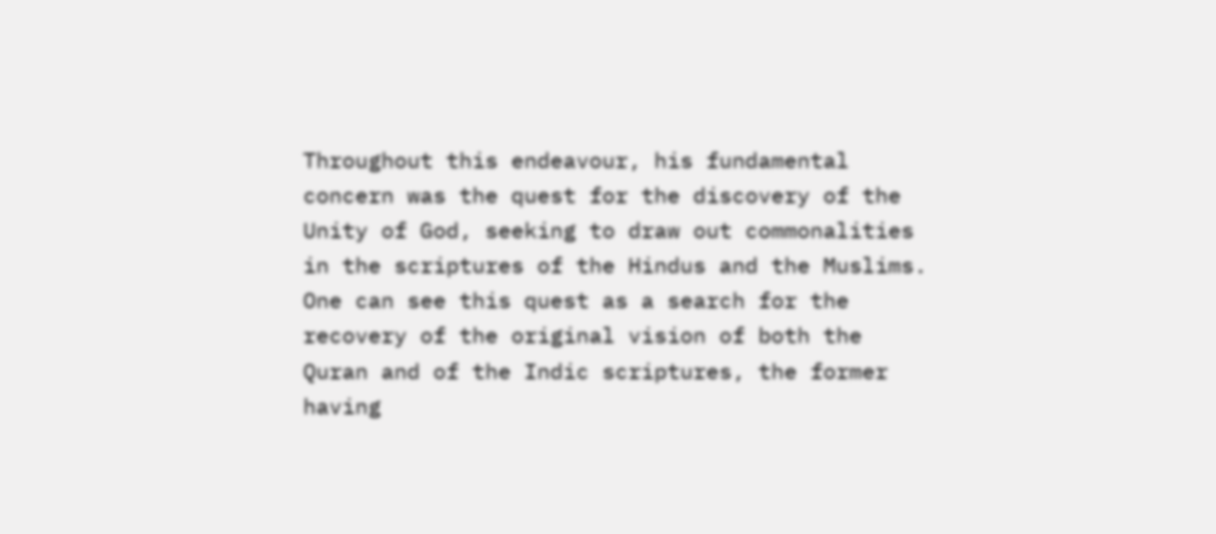Throughout this endeavour, his fundamental concern was the quest for the discovery of the Unity of God, seeking to draw out commonalities in the scriptures of the Hindus and the Muslims. One can see this quest as a search for the recovery of the original vision of both the Quran and of the Indic scriptures, the former having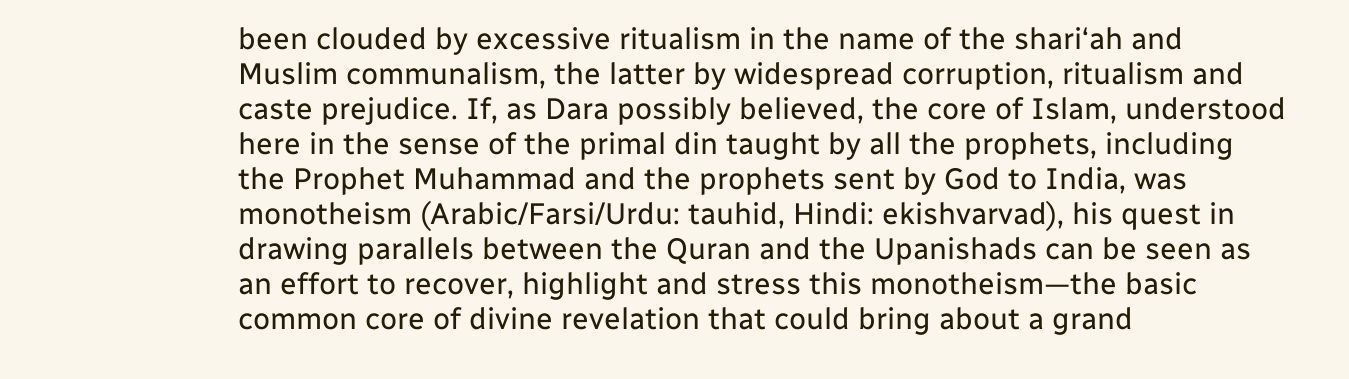been clouded by excessive ritualism in the name of the shari‘ah and Muslim communalism, the latter by widespread corruption, ritualism and caste prejudice. If, as Dara possibly believed, the core of Islam, understood here in the sense of the primal din taught by all the prophets, including the Prophet Muhammad and the prophets sent by God to India, was monotheism (Arabic/Farsi/Urdu: tauhid, Hindi: ekishvarvad), his quest in drawing parallels between the Quran and the Upanishads can be seen as an effort to recover, highlight and stress this monotheism—the basic common core of divine revelation that could bring about a grand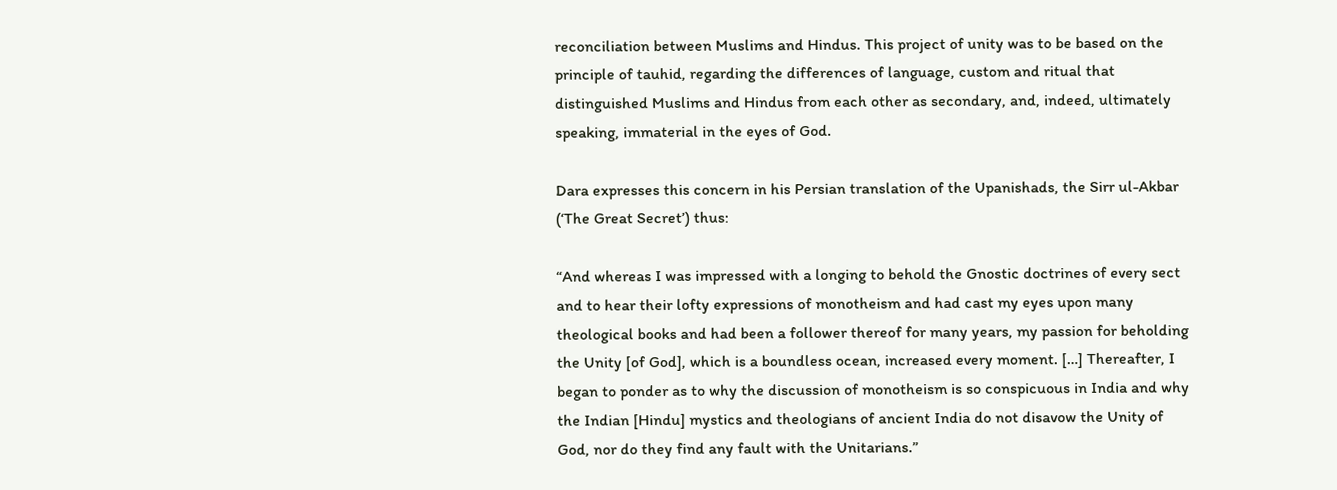reconciliation between Muslims and Hindus. This project of unity was to be based on the principle of tauhid, regarding the differences of language, custom and ritual that distinguished Muslims and Hindus from each other as secondary, and, indeed, ultimately speaking, immaterial in the eyes of God.

Dara expresses this concern in his Persian translation of the Upanishads, the Sirr ul-Akbar (‘The Great Secret’) thus:

“And whereas I was impressed with a longing to behold the Gnostic doctrines of every sect and to hear their lofty expressions of monotheism and had cast my eyes upon many theological books and had been a follower thereof for many years, my passion for beholding the Unity [of God], which is a boundless ocean, increased every moment. […] Thereafter, I began to ponder as to why the discussion of monotheism is so conspicuous in India and why the Indian [Hindu] mystics and theologians of ancient India do not disavow the Unity of God, nor do they find any fault with the Unitarians.”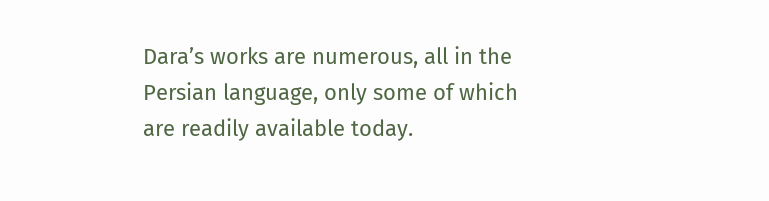Dara’s works are numerous, all in the Persian language, only some of which are readily available today.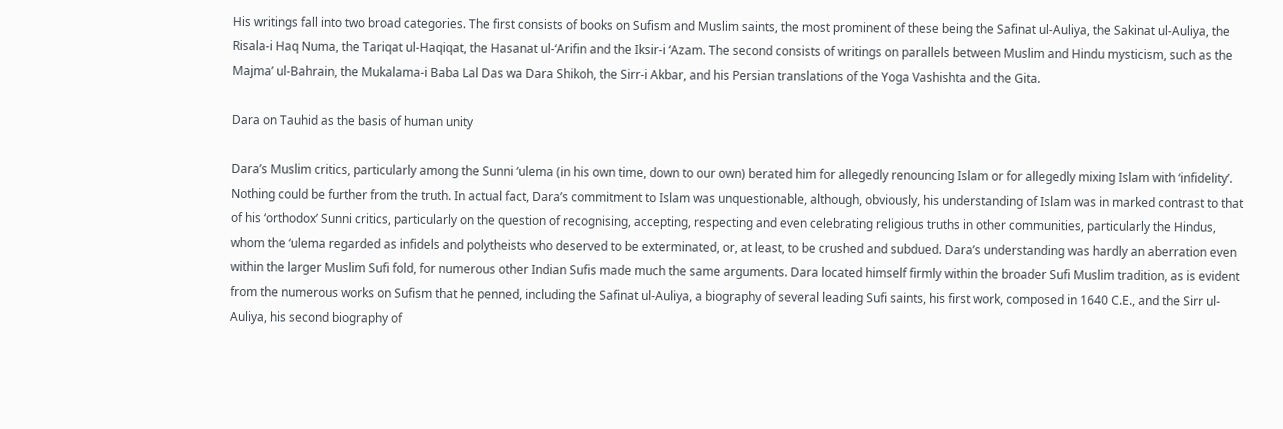His writings fall into two broad categories. The first consists of books on Sufism and Muslim saints, the most prominent of these being the Safinat ul-Auliya, the Sakinat ul-Auliya, the Risala-i Haq Numa, the Tariqat ul-Haqiqat, the Hasanat ul-‘Arifin and the Iksir-i ‘Azam. The second consists of writings on parallels between Muslim and Hindu mysticism, such as the Majma’ ul-Bahrain, the Mukalama-i Baba Lal Das wa Dara Shikoh, the Sirr-i Akbar, and his Persian translations of the Yoga Vashishta and the Gita.

Dara on Tauhid as the basis of human unity

Dara’s Muslim critics, particularly among the Sunni ‘ulema (in his own time, down to our own) berated him for allegedly renouncing Islam or for allegedly mixing Islam with ‘infidelity’. Nothing could be further from the truth. In actual fact, Dara’s commitment to Islam was unquestionable, although, obviously, his understanding of Islam was in marked contrast to that of his ‘orthodox’ Sunni critics, particularly on the question of recognising, accepting, respecting and even celebrating religious truths in other communities, particularly the Hindus, whom the ‘ulema regarded as infidels and polytheists who deserved to be exterminated, or, at least, to be crushed and subdued. Dara’s understanding was hardly an aberration even within the larger Muslim Sufi fold, for numerous other Indian Sufis made much the same arguments. Dara located himself firmly within the broader Sufi Muslim tradition, as is evident from the numerous works on Sufism that he penned, including the Safinat ul-Auliya, a biography of several leading Sufi saints, his first work, composed in 1640 C.E., and the Sirr ul-Auliya, his second biography of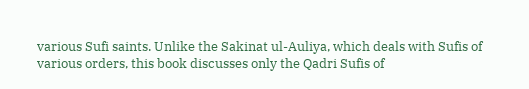various Sufi saints. Unlike the Sakinat ul-Auliya, which deals with Sufis of various orders, this book discusses only the Qadri Sufis of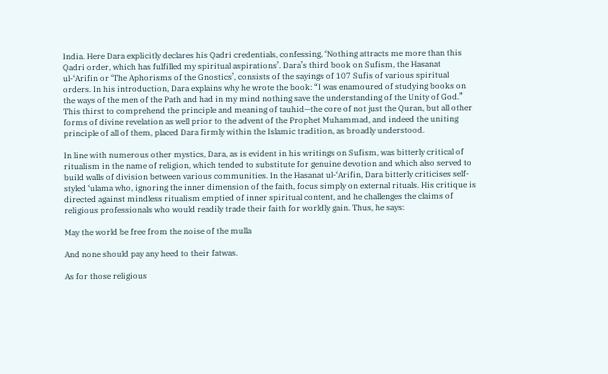India. Here Dara explicitly declares his Qadri credentials, confessing, ‘Nothing attracts me more than this Qadri order, which has fulfilled my spiritual aspirations’. Dara’s third book on Sufism, the Hasanat ul-‘Arifin or ‘The Aphorisms of the Gnostics’, consists of the sayings of 107 Sufis of various spiritual orders. In his introduction, Dara explains why he wrote the book: “I was enamoured of studying books on the ways of the men of the Path and had in my mind nothing save the understanding of the Unity of God.” This thirst to comprehend the principle and meaning of tauhid—the core of not just the Quran, but all other forms of divine revelation as well prior to the advent of the Prophet Muhammad, and indeed the uniting principle of all of them, placed Dara firmly within the Islamic tradition, as broadly understood.

In line with numerous other mystics, Dara, as is evident in his writings on Sufism, was bitterly critical of ritualism in the name of religion, which tended to substitute for genuine devotion and which also served to build walls of division between various communities. In the Hasanat ul-‘Arifin, Dara bitterly criticises self-styled ‘ulama who, ignoring the inner dimension of the faith, focus simply on external rituals. His critique is directed against mindless ritualism emptied of inner spiritual content, and he challenges the claims of religious professionals who would readily trade their faith for worldly gain. Thus, he says:

May the world be free from the noise of the mulla

And none should pay any heed to their fatwas.

As for those religious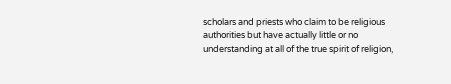scholars and priests who claim to be religious authorities but have actually little or no understanding at all of the true spirit of religion,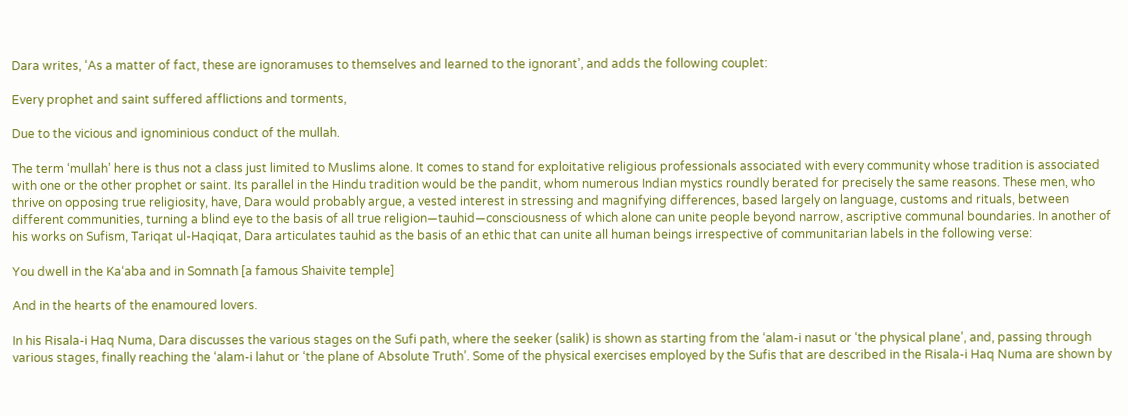Dara writes, ‘As a matter of fact, these are ignoramuses to themselves and learned to the ignorant’, and adds the following couplet:

Every prophet and saint suffered afflictions and torments,

Due to the vicious and ignominious conduct of the mullah.

The term ‘mullah’ here is thus not a class just limited to Muslims alone. It comes to stand for exploitative religious professionals associated with every community whose tradition is associated with one or the other prophet or saint. Its parallel in the Hindu tradition would be the pandit, whom numerous Indian mystics roundly berated for precisely the same reasons. These men, who thrive on opposing true religiosity, have, Dara would probably argue, a vested interest in stressing and magnifying differences, based largely on language, customs and rituals, between different communities, turning a blind eye to the basis of all true religion—tauhid—consciousness of which alone can unite people beyond narrow, ascriptive communal boundaries. In another of his works on Sufism, Tariqat ul-Haqiqat, Dara articulates tauhid as the basis of an ethic that can unite all human beings irrespective of communitarian labels in the following verse:

You dwell in the Ka‘aba and in Somnath [a famous Shaivite temple]

And in the hearts of the enamoured lovers.

In his Risala-i Haq Numa, Dara discusses the various stages on the Sufi path, where the seeker (salik) is shown as starting from the ‘alam-i nasut or ‘the physical plane’, and, passing through various stages, finally reaching the ‘alam-i lahut or ‘the plane of Absolute Truth’. Some of the physical exercises employed by the Sufis that are described in the Risala-i Haq Numa are shown by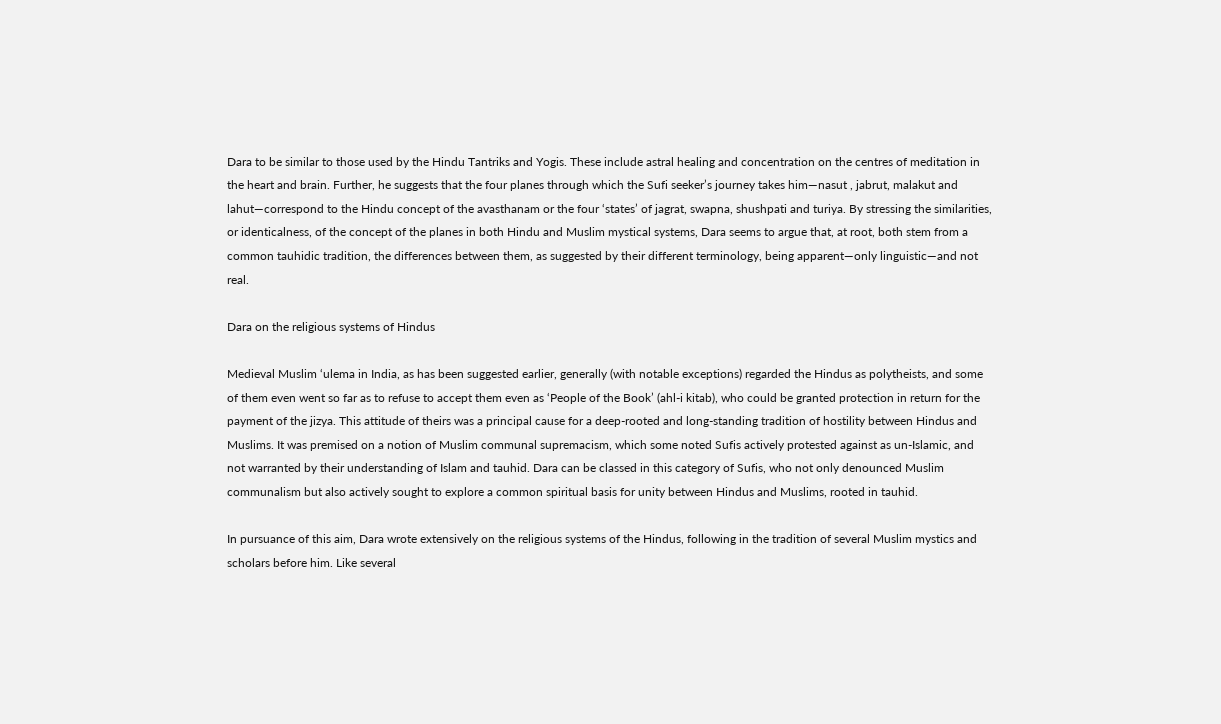Dara to be similar to those used by the Hindu Tantriks and Yogis. These include astral healing and concentration on the centres of meditation in the heart and brain. Further, he suggests that the four planes through which the Sufi seeker’s journey takes him—nasut , jabrut, malakut and lahut—correspond to the Hindu concept of the avasthanam or the four ‘states’ of jagrat, swapna, shushpati and turiya. By stressing the similarities, or identicalness, of the concept of the planes in both Hindu and Muslim mystical systems, Dara seems to argue that, at root, both stem from a common tauhidic tradition, the differences between them, as suggested by their different terminology, being apparent—only linguistic—and not real.

Dara on the religious systems of Hindus

Medieval Muslim ‘ulema in India, as has been suggested earlier, generally (with notable exceptions) regarded the Hindus as polytheists, and some of them even went so far as to refuse to accept them even as ‘People of the Book’ (ahl-i kitab), who could be granted protection in return for the payment of the jizya. This attitude of theirs was a principal cause for a deep-rooted and long-standing tradition of hostility between Hindus and Muslims. It was premised on a notion of Muslim communal supremacism, which some noted Sufis actively protested against as un-Islamic, and not warranted by their understanding of Islam and tauhid. Dara can be classed in this category of Sufis, who not only denounced Muslim communalism but also actively sought to explore a common spiritual basis for unity between Hindus and Muslims, rooted in tauhid.

In pursuance of this aim, Dara wrote extensively on the religious systems of the Hindus, following in the tradition of several Muslim mystics and scholars before him. Like several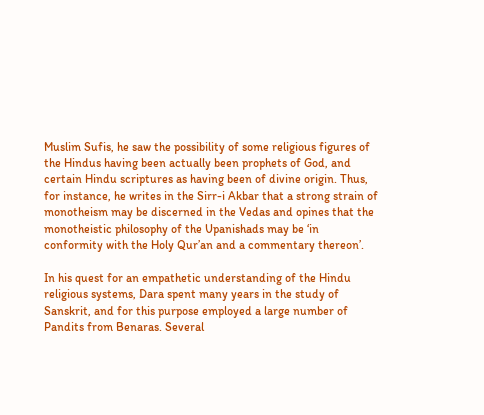Muslim Sufis, he saw the possibility of some religious figures of the Hindus having been actually been prophets of God, and certain Hindu scriptures as having been of divine origin. Thus, for instance, he writes in the Sirr-i Akbar that a strong strain of monotheism may be discerned in the Vedas and opines that the monotheistic philosophy of the Upanishads may be ‘in conformity with the Holy Qur’an and a commentary thereon’.

In his quest for an empathetic understanding of the Hindu religious systems, Dara spent many years in the study of Sanskrit, and for this purpose employed a large number of Pandits from Benaras. Several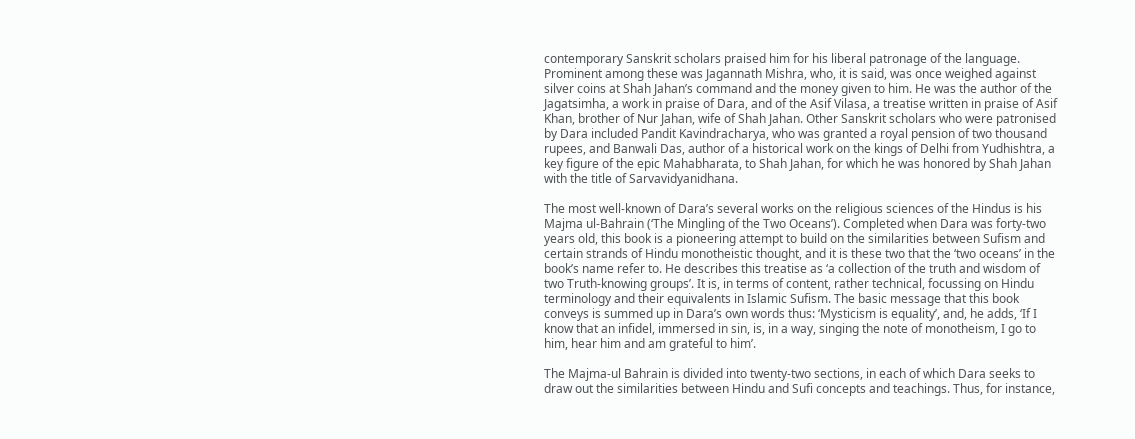contemporary Sanskrit scholars praised him for his liberal patronage of the language. Prominent among these was Jagannath Mishra, who, it is said, was once weighed against silver coins at Shah Jahan’s command and the money given to him. He was the author of the Jagatsimha, a work in praise of Dara, and of the Asif Vilasa, a treatise written in praise of Asif Khan, brother of Nur Jahan, wife of Shah Jahan. Other Sanskrit scholars who were patronised by Dara included Pandit Kavindracharya, who was granted a royal pension of two thousand rupees, and Banwali Das, author of a historical work on the kings of Delhi from Yudhishtra, a key figure of the epic Mahabharata, to Shah Jahan, for which he was honored by Shah Jahan with the title of Sarvavidyanidhana.

The most well-known of Dara’s several works on the religious sciences of the Hindus is his Majma ul-Bahrain (‘The Mingling of the Two Oceans’). Completed when Dara was forty-two years old, this book is a pioneering attempt to build on the similarities between Sufism and certain strands of Hindu monotheistic thought, and it is these two that the ‘two oceans’ in the book’s name refer to. He describes this treatise as ‘a collection of the truth and wisdom of two Truth-knowing groups’. It is, in terms of content, rather technical, focussing on Hindu terminology and their equivalents in Islamic Sufism. The basic message that this book conveys is summed up in Dara’s own words thus: ‘Mysticism is equality’, and, he adds, ‘If I know that an infidel, immersed in sin, is, in a way, singing the note of monotheism, I go to him, hear him and am grateful to him’.

The Majma-ul Bahrain is divided into twenty-two sections, in each of which Dara seeks to draw out the similarities between Hindu and Sufi concepts and teachings. Thus, for instance,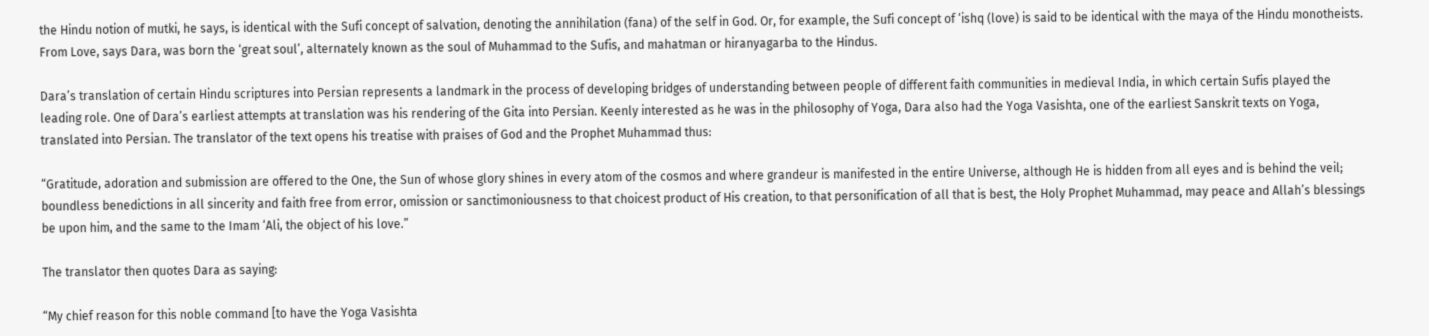the Hindu notion of mutki, he says, is identical with the Sufi concept of salvation, denoting the annihilation (fana) of the self in God. Or, for example, the Sufi concept of ‘ishq (love) is said to be identical with the maya of the Hindu monotheists. From Love, says Dara, was born the ‘great soul’, alternately known as the soul of Muhammad to the Sufis, and mahatman or hiranyagarba to the Hindus.

Dara’s translation of certain Hindu scriptures into Persian represents a landmark in the process of developing bridges of understanding between people of different faith communities in medieval India, in which certain Sufis played the leading role. One of Dara’s earliest attempts at translation was his rendering of the Gita into Persian. Keenly interested as he was in the philosophy of Yoga, Dara also had the Yoga Vasishta, one of the earliest Sanskrit texts on Yoga, translated into Persian. The translator of the text opens his treatise with praises of God and the Prophet Muhammad thus:

“Gratitude, adoration and submission are offered to the One, the Sun of whose glory shines in every atom of the cosmos and where grandeur is manifested in the entire Universe, although He is hidden from all eyes and is behind the veil; boundless benedictions in all sincerity and faith free from error, omission or sanctimoniousness to that choicest product of His creation, to that personification of all that is best, the Holy Prophet Muhammad, may peace and Allah’s blessings be upon him, and the same to the Imam ‘Ali, the object of his love.”

The translator then quotes Dara as saying:

“My chief reason for this noble command [to have the Yoga Vasishta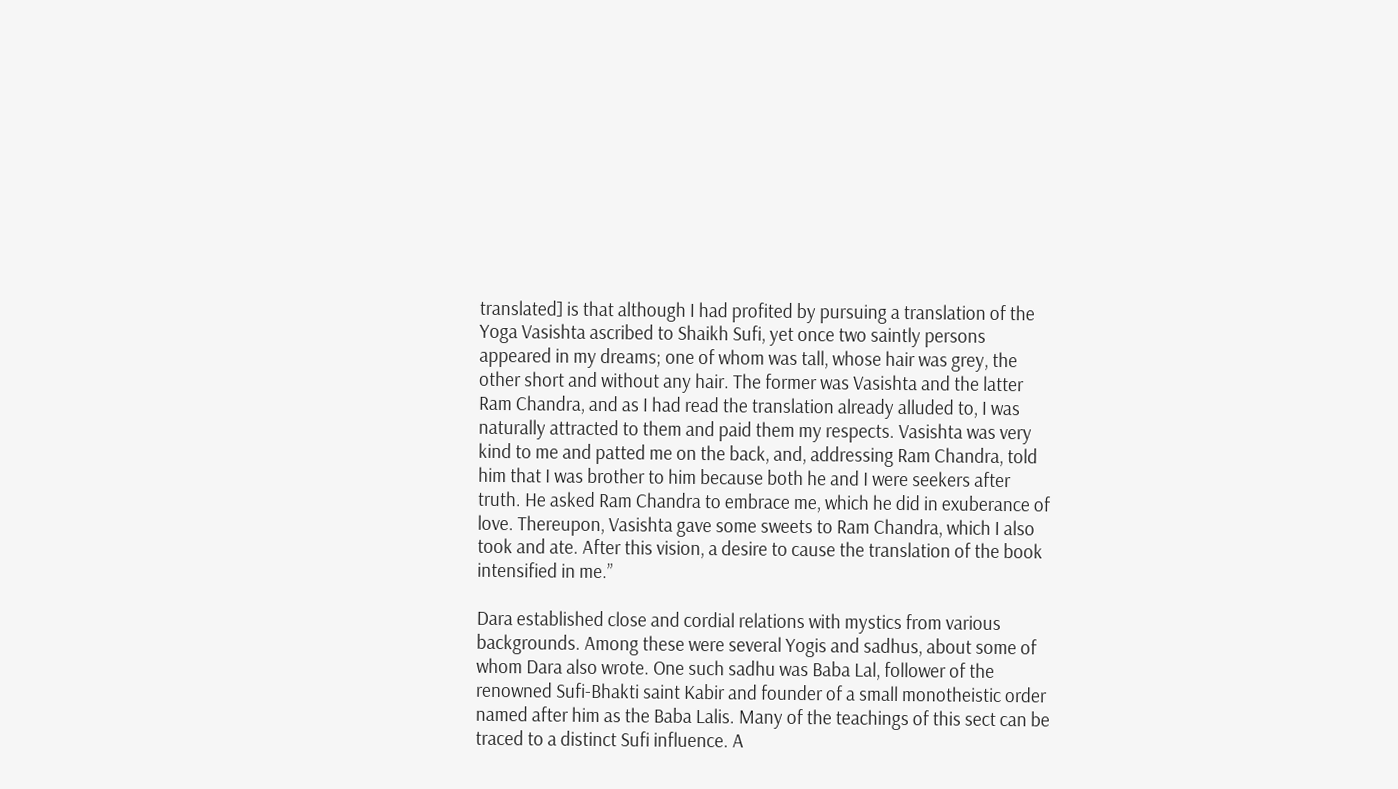translated] is that although I had profited by pursuing a translation of the Yoga Vasishta ascribed to Shaikh Sufi, yet once two saintly persons appeared in my dreams; one of whom was tall, whose hair was grey, the other short and without any hair. The former was Vasishta and the latter Ram Chandra, and as I had read the translation already alluded to, I was naturally attracted to them and paid them my respects. Vasishta was very kind to me and patted me on the back, and, addressing Ram Chandra, told him that I was brother to him because both he and I were seekers after truth. He asked Ram Chandra to embrace me, which he did in exuberance of love. Thereupon, Vasishta gave some sweets to Ram Chandra, which I also took and ate. After this vision, a desire to cause the translation of the book intensified in me.”

Dara established close and cordial relations with mystics from various backgrounds. Among these were several Yogis and sadhus, about some of whom Dara also wrote. One such sadhu was Baba Lal, follower of the renowned Sufi-Bhakti saint Kabir and founder of a small monotheistic order named after him as the Baba Lalis. Many of the teachings of this sect can be traced to a distinct Sufi influence. A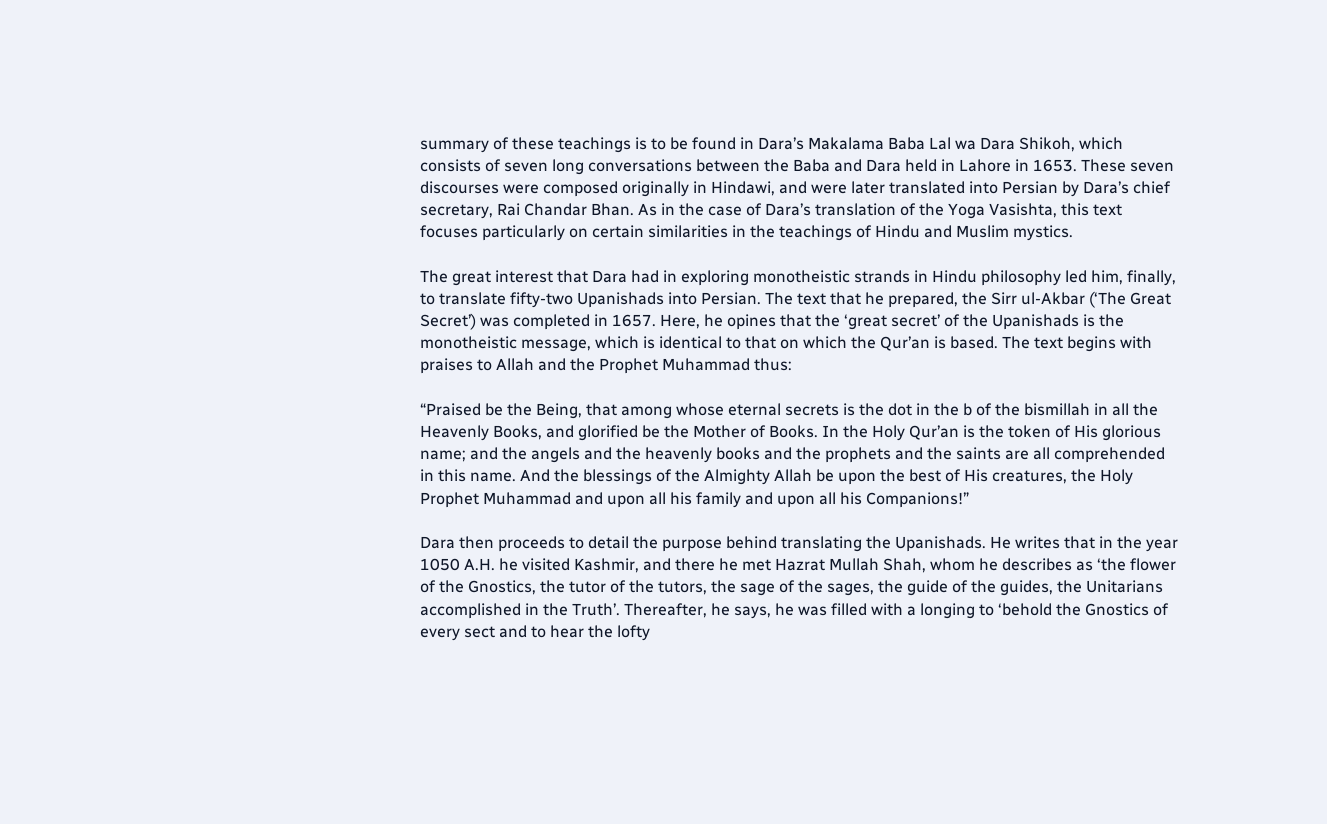summary of these teachings is to be found in Dara’s Makalama Baba Lal wa Dara Shikoh, which consists of seven long conversations between the Baba and Dara held in Lahore in 1653. These seven discourses were composed originally in Hindawi, and were later translated into Persian by Dara’s chief secretary, Rai Chandar Bhan. As in the case of Dara’s translation of the Yoga Vasishta, this text focuses particularly on certain similarities in the teachings of Hindu and Muslim mystics.

The great interest that Dara had in exploring monotheistic strands in Hindu philosophy led him, finally, to translate fifty-two Upanishads into Persian. The text that he prepared, the Sirr ul-Akbar (‘The Great Secret’) was completed in 1657. Here, he opines that the ‘great secret’ of the Upanishads is the monotheistic message, which is identical to that on which the Qur’an is based. The text begins with praises to Allah and the Prophet Muhammad thus:

“Praised be the Being, that among whose eternal secrets is the dot in the b of the bismillah in all the Heavenly Books, and glorified be the Mother of Books. In the Holy Qur’an is the token of His glorious name; and the angels and the heavenly books and the prophets and the saints are all comprehended in this name. And the blessings of the Almighty Allah be upon the best of His creatures, the Holy Prophet Muhammad and upon all his family and upon all his Companions!”

Dara then proceeds to detail the purpose behind translating the Upanishads. He writes that in the year 1050 A.H. he visited Kashmir, and there he met Hazrat Mullah Shah, whom he describes as ‘the flower of the Gnostics, the tutor of the tutors, the sage of the sages, the guide of the guides, the Unitarians accomplished in the Truth’. Thereafter, he says, he was filled with a longing to ‘behold the Gnostics of every sect and to hear the lofty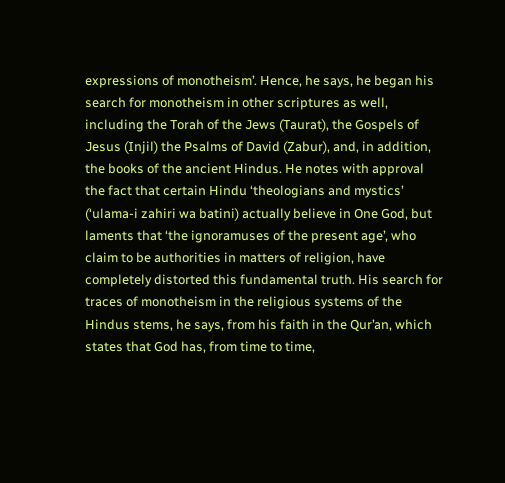expressions of monotheism’. Hence, he says, he began his search for monotheism in other scriptures as well, including the Torah of the Jews (Taurat), the Gospels of Jesus (Injil) the Psalms of David (Zabur), and, in addition, the books of the ancient Hindus. He notes with approval the fact that certain Hindu ‘theologians and mystics’ (‘ulama-i zahiri wa batini) actually believe in One God, but laments that ‘the ignoramuses of the present age’, who claim to be authorities in matters of religion, have completely distorted this fundamental truth. His search for traces of monotheism in the religious systems of the Hindus stems, he says, from his faith in the Qur’an, which states that God has, from time to time,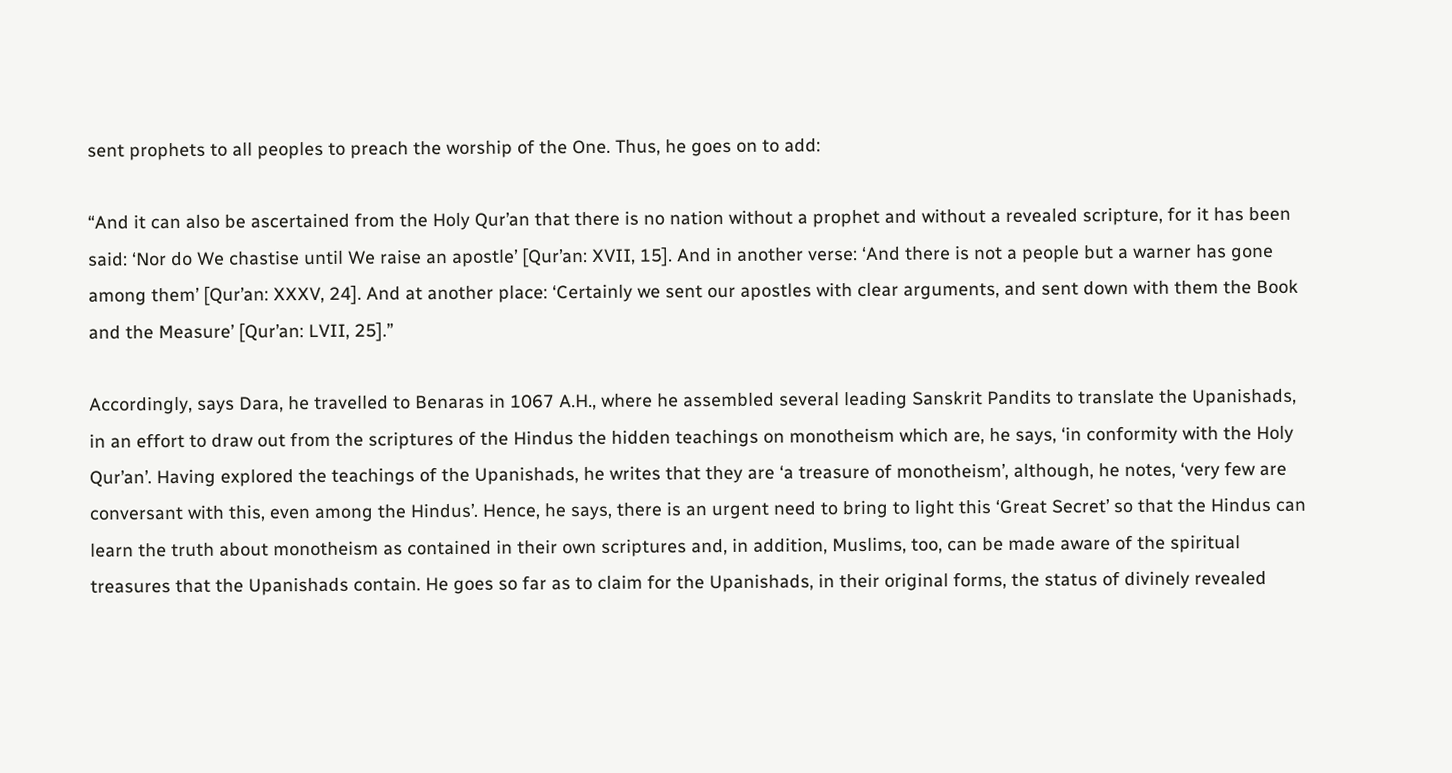sent prophets to all peoples to preach the worship of the One. Thus, he goes on to add:

“And it can also be ascertained from the Holy Qur’an that there is no nation without a prophet and without a revealed scripture, for it has been said: ‘Nor do We chastise until We raise an apostle’ [Qur’an: XVII, 15]. And in another verse: ‘And there is not a people but a warner has gone among them’ [Qur’an: XXXV, 24]. And at another place: ‘Certainly we sent our apostles with clear arguments, and sent down with them the Book and the Measure’ [Qur’an: LVII, 25].”

Accordingly, says Dara, he travelled to Benaras in 1067 A.H., where he assembled several leading Sanskrit Pandits to translate the Upanishads, in an effort to draw out from the scriptures of the Hindus the hidden teachings on monotheism which are, he says, ‘in conformity with the Holy Qur’an’. Having explored the teachings of the Upanishads, he writes that they are ‘a treasure of monotheism’, although, he notes, ‘very few are conversant with this, even among the Hindus’. Hence, he says, there is an urgent need to bring to light this ‘Great Secret’ so that the Hindus can learn the truth about monotheism as contained in their own scriptures and, in addition, Muslims, too, can be made aware of the spiritual treasures that the Upanishads contain. He goes so far as to claim for the Upanishads, in their original forms, the status of divinely revealed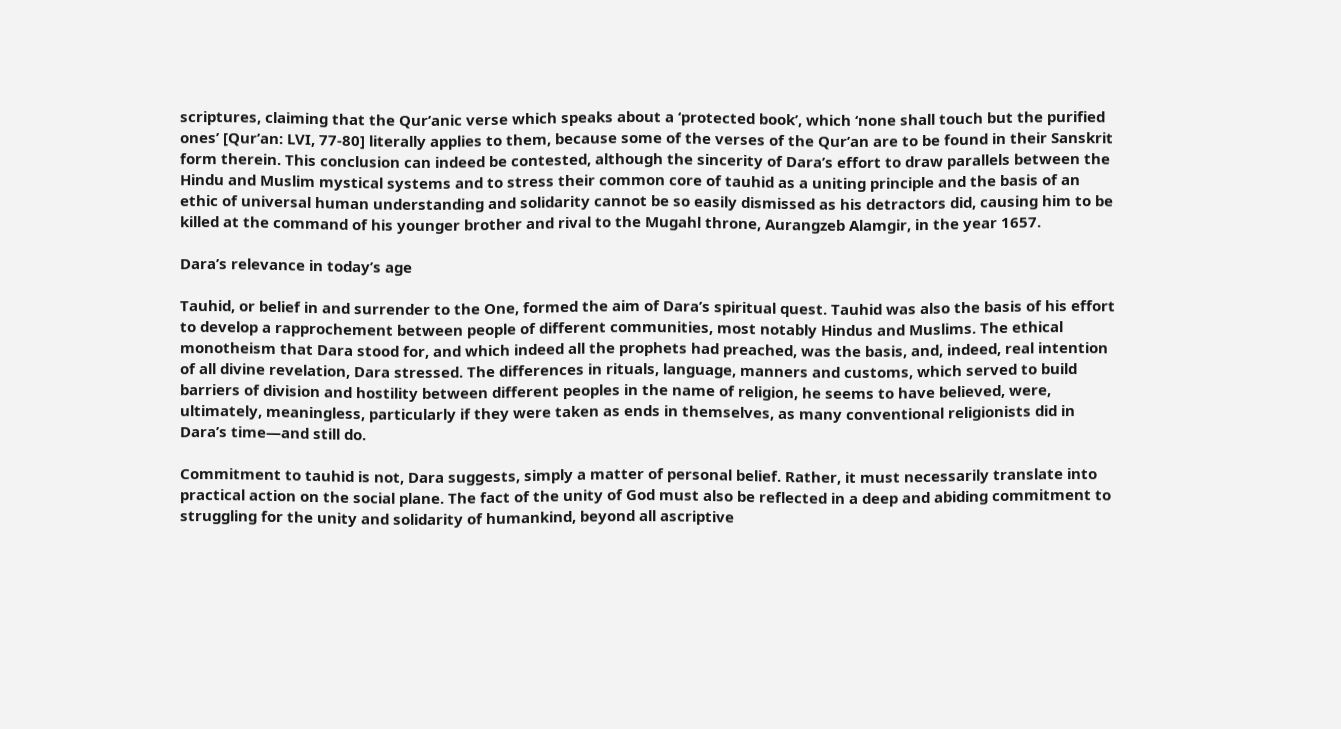scriptures, claiming that the Qur’anic verse which speaks about a ‘protected book’, which ‘none shall touch but the purified ones’ [Qur’an: LVI, 77-80] literally applies to them, because some of the verses of the Qur’an are to be found in their Sanskrit form therein. This conclusion can indeed be contested, although the sincerity of Dara’s effort to draw parallels between the Hindu and Muslim mystical systems and to stress their common core of tauhid as a uniting principle and the basis of an ethic of universal human understanding and solidarity cannot be so easily dismissed as his detractors did, causing him to be killed at the command of his younger brother and rival to the Mugahl throne, Aurangzeb Alamgir, in the year 1657.

Dara’s relevance in today’s age

Tauhid, or belief in and surrender to the One, formed the aim of Dara’s spiritual quest. Tauhid was also the basis of his effort to develop a rapprochement between people of different communities, most notably Hindus and Muslims. The ethical monotheism that Dara stood for, and which indeed all the prophets had preached, was the basis, and, indeed, real intention of all divine revelation, Dara stressed. The differences in rituals, language, manners and customs, which served to build barriers of division and hostility between different peoples in the name of religion, he seems to have believed, were, ultimately, meaningless, particularly if they were taken as ends in themselves, as many conventional religionists did in Dara’s time—and still do.

Commitment to tauhid is not, Dara suggests, simply a matter of personal belief. Rather, it must necessarily translate into practical action on the social plane. The fact of the unity of God must also be reflected in a deep and abiding commitment to struggling for the unity and solidarity of humankind, beyond all ascriptive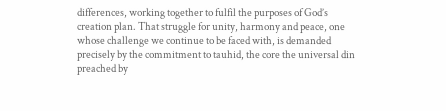differences, working together to fulfil the purposes of God’s creation plan. That struggle for unity, harmony and peace, one whose challenge we continue to be faced with, is demanded precisely by the commitment to tauhid, the core the universal din preached by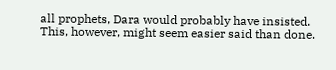all prophets, Dara would probably have insisted. This, however, might seem easier said than done.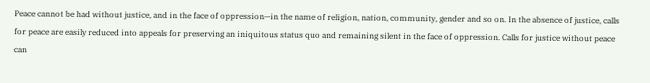Peace cannot be had without justice, and in the face of oppression—in the name of religion, nation, community, gender and so on. In the absence of justice, calls for peace are easily reduced into appeals for preserving an iniquitous status quo and remaining silent in the face of oppression. Calls for justice without peace can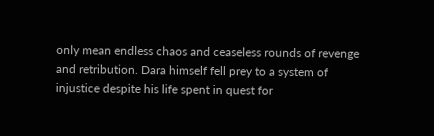only mean endless chaos and ceaseless rounds of revenge and retribution. Dara himself fell prey to a system of injustice despite his life spent in quest for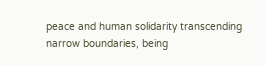peace and human solidarity transcending narrow boundaries, being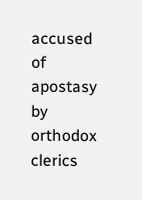accused of apostasy by orthodox clerics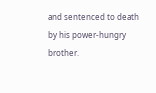and sentenced to death by his power-hungry brother.